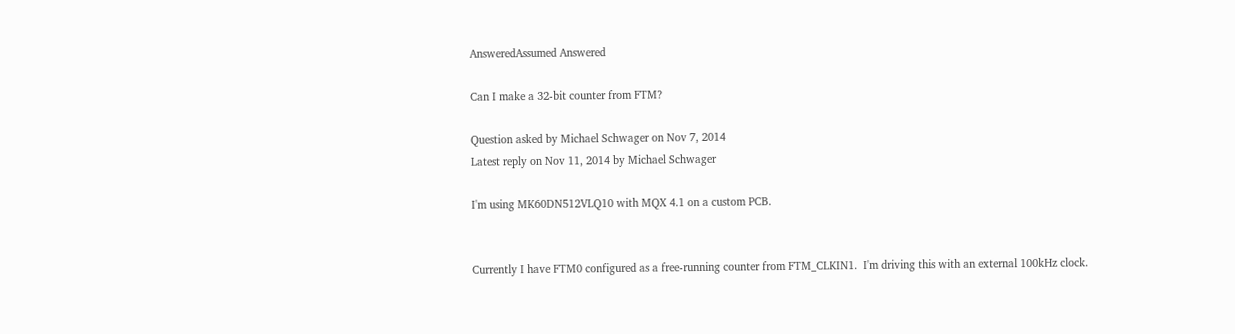AnsweredAssumed Answered

Can I make a 32-bit counter from FTM?

Question asked by Michael Schwager on Nov 7, 2014
Latest reply on Nov 11, 2014 by Michael Schwager

I'm using MK60DN512VLQ10 with MQX 4.1 on a custom PCB.


Currently I have FTM0 configured as a free-running counter from FTM_CLKIN1.  I'm driving this with an external 100kHz clock.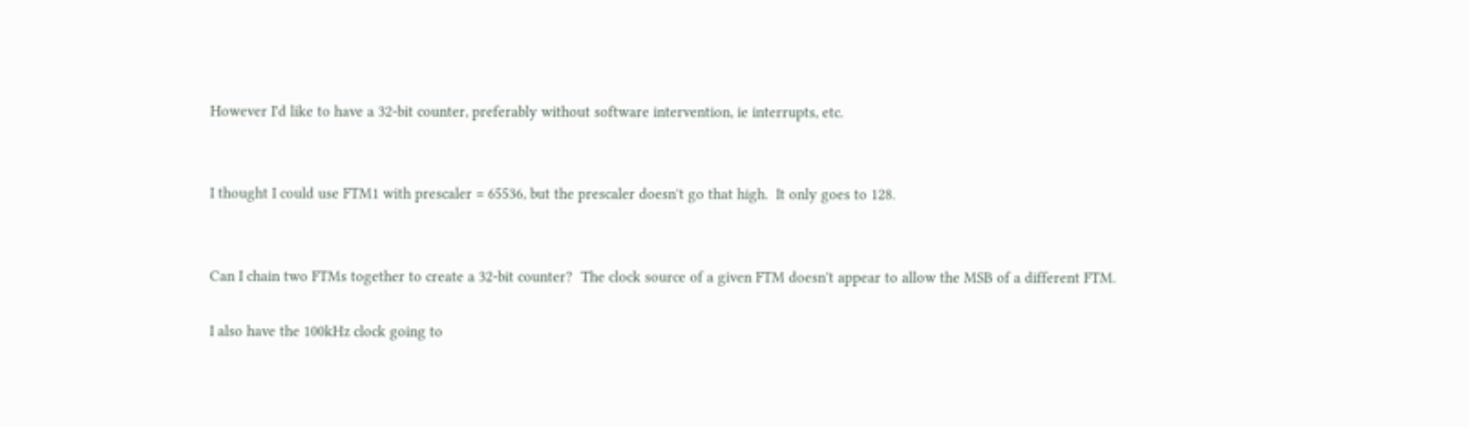However I'd like to have a 32-bit counter, preferably without software intervention, ie interrupts, etc.


I thought I could use FTM1 with prescaler = 65536, but the prescaler doesn't go that high.  It only goes to 128.


Can I chain two FTMs together to create a 32-bit counter?  The clock source of a given FTM doesn't appear to allow the MSB of a different FTM.

I also have the 100kHz clock going to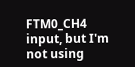FTM0_CH4 input, but I'm not using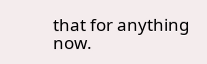that for anything now.